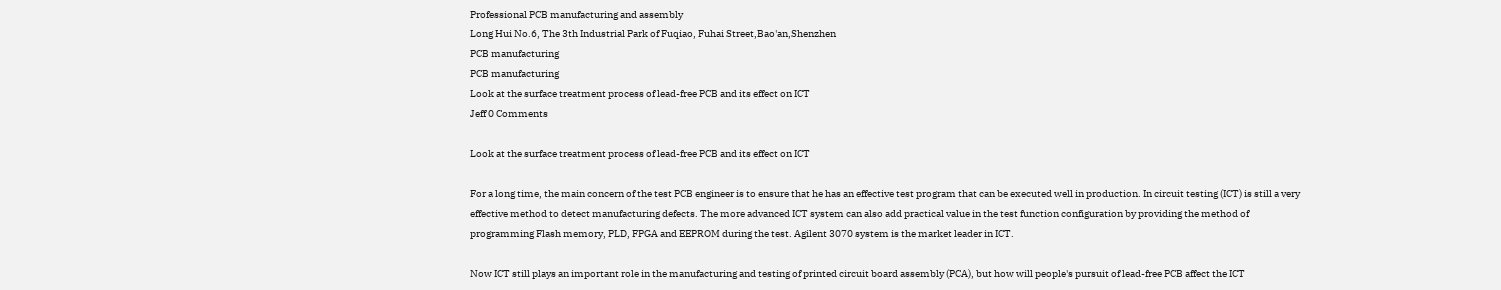Professional PCB manufacturing and assembly
Long Hui No.6, The 3th Industrial Park of Fuqiao, Fuhai Street,Bao'an,Shenzhen
PCB manufacturing
PCB manufacturing
Look at the surface treatment process of lead-free PCB and its effect on ICT
Jeff 0 Comments

Look at the surface treatment process of lead-free PCB and its effect on ICT

For a long time, the main concern of the test PCB engineer is to ensure that he has an effective test program that can be executed well in production. In circuit testing (ICT) is still a very effective method to detect manufacturing defects. The more advanced ICT system can also add practical value in the test function configuration by providing the method of programming Flash memory, PLD, FPGA and EEPROM during the test. Agilent 3070 system is the market leader in ICT.

Now ICT still plays an important role in the manufacturing and testing of printed circuit board assembly (PCA), but how will people's pursuit of lead-free PCB affect the ICT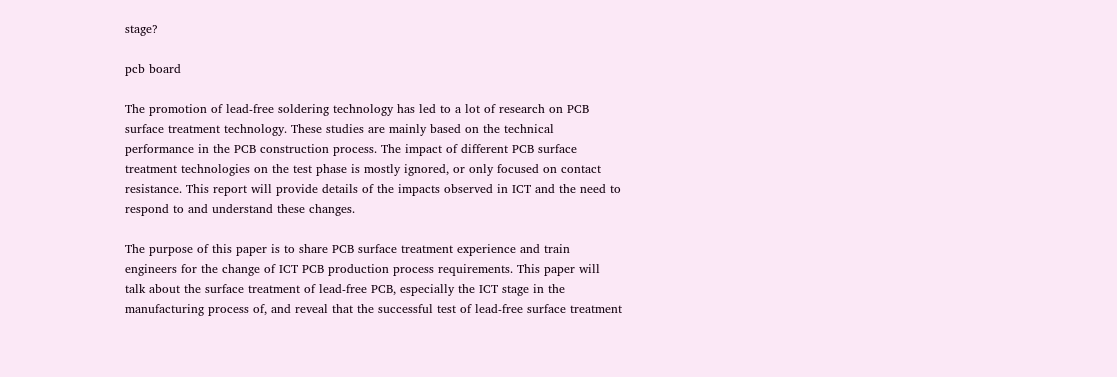stage?

pcb board

The promotion of lead-free soldering technology has led to a lot of research on PCB surface treatment technology. These studies are mainly based on the technical performance in the PCB construction process. The impact of different PCB surface treatment technologies on the test phase is mostly ignored, or only focused on contact resistance. This report will provide details of the impacts observed in ICT and the need to respond to and understand these changes.

The purpose of this paper is to share PCB surface treatment experience and train engineers for the change of ICT PCB production process requirements. This paper will talk about the surface treatment of lead-free PCB, especially the ICT stage in the manufacturing process of, and reveal that the successful test of lead-free surface treatment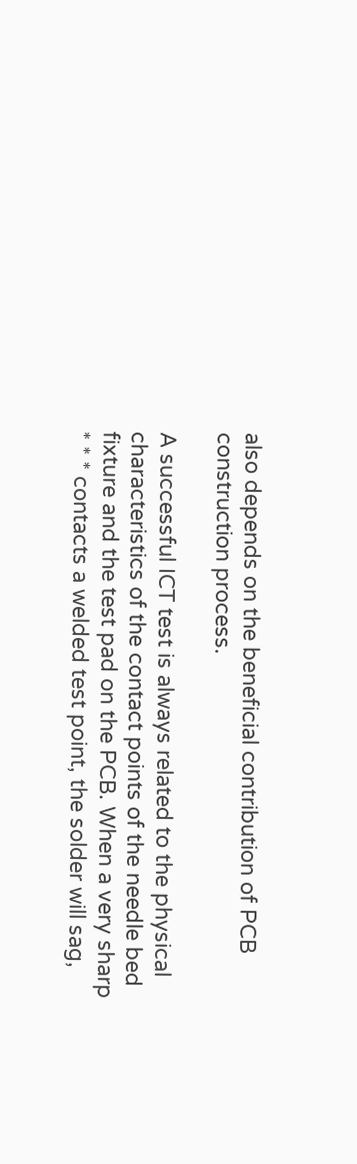also depends on the beneficial contribution of PCB construction process.

A successful ICT test is always related to the physical characteristics of the contact points of the needle bed fixture and the test pad on the PCB. When a very sharp * * * contacts a welded test point, the solder will sag,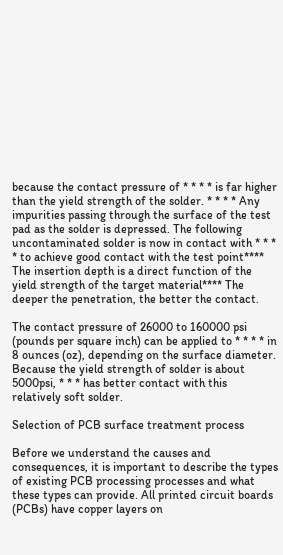because the contact pressure of * * * * is far higher than the yield strength of the solder. * * * * Any impurities passing through the surface of the test pad as the solder is depressed. The following uncontaminated solder is now in contact with * * * * to achieve good contact with the test point**** The insertion depth is a direct function of the yield strength of the target material**** The deeper the penetration, the better the contact.

The contact pressure of 26000 to 160000 psi (pounds per square inch) can be applied to * * * * in 8 ounces (oz), depending on the surface diameter. Because the yield strength of solder is about 5000psi, * * * has better contact with this relatively soft solder.

Selection of PCB surface treatment process

Before we understand the causes and consequences, it is important to describe the types of existing PCB processing processes and what these types can provide. All printed circuit boards (PCBs) have copper layers on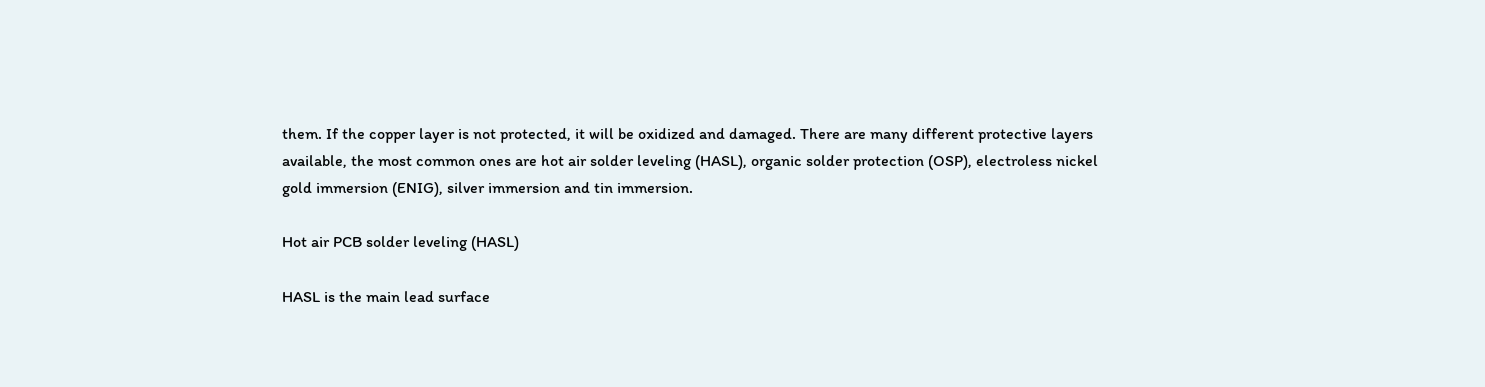them. If the copper layer is not protected, it will be oxidized and damaged. There are many different protective layers available, the most common ones are hot air solder leveling (HASL), organic solder protection (OSP), electroless nickel gold immersion (ENIG), silver immersion and tin immersion.

Hot air PCB solder leveling (HASL)

HASL is the main lead surface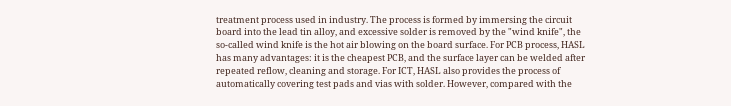treatment process used in industry. The process is formed by immersing the circuit board into the lead tin alloy, and excessive solder is removed by the "wind knife", the so-called wind knife is the hot air blowing on the board surface. For PCB process, HASL has many advantages: it is the cheapest PCB, and the surface layer can be welded after repeated reflow, cleaning and storage. For ICT, HASL also provides the process of automatically covering test pads and vias with solder. However, compared with the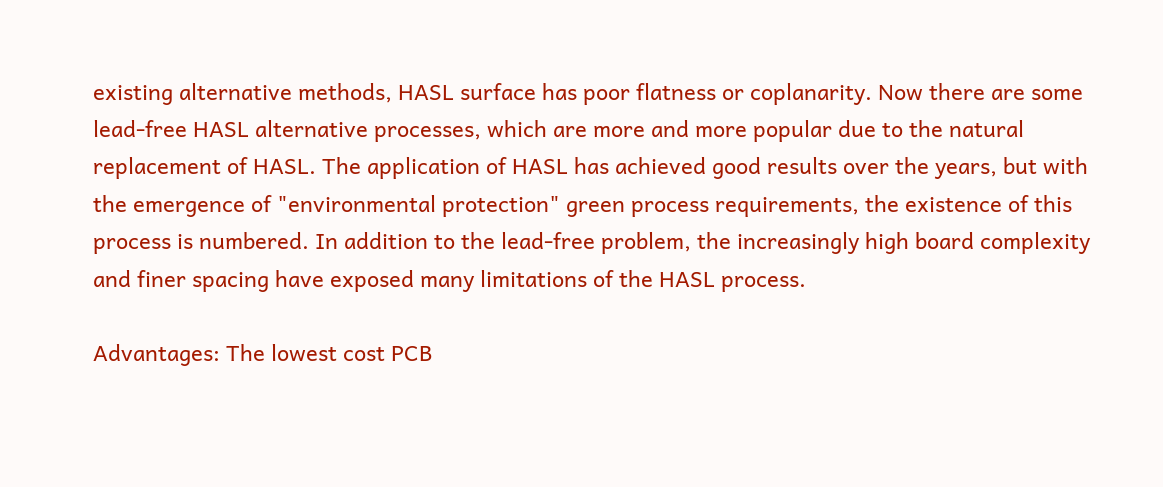existing alternative methods, HASL surface has poor flatness or coplanarity. Now there are some lead-free HASL alternative processes, which are more and more popular due to the natural replacement of HASL. The application of HASL has achieved good results over the years, but with the emergence of "environmental protection" green process requirements, the existence of this process is numbered. In addition to the lead-free problem, the increasingly high board complexity and finer spacing have exposed many limitations of the HASL process.

Advantages: The lowest cost PCB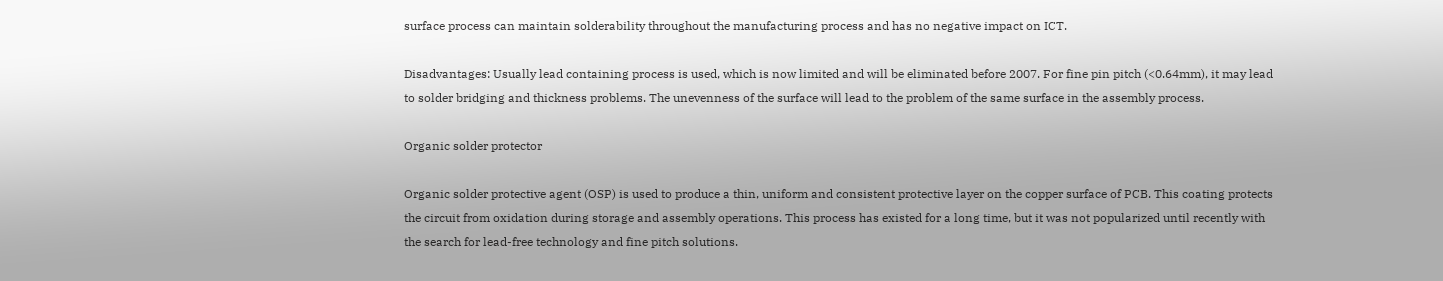surface process can maintain solderability throughout the manufacturing process and has no negative impact on ICT.

Disadvantages: Usually lead containing process is used, which is now limited and will be eliminated before 2007. For fine pin pitch (<0.64mm), it may lead to solder bridging and thickness problems. The unevenness of the surface will lead to the problem of the same surface in the assembly process.

Organic solder protector

Organic solder protective agent (OSP) is used to produce a thin, uniform and consistent protective layer on the copper surface of PCB. This coating protects the circuit from oxidation during storage and assembly operations. This process has existed for a long time, but it was not popularized until recently with the search for lead-free technology and fine pitch solutions.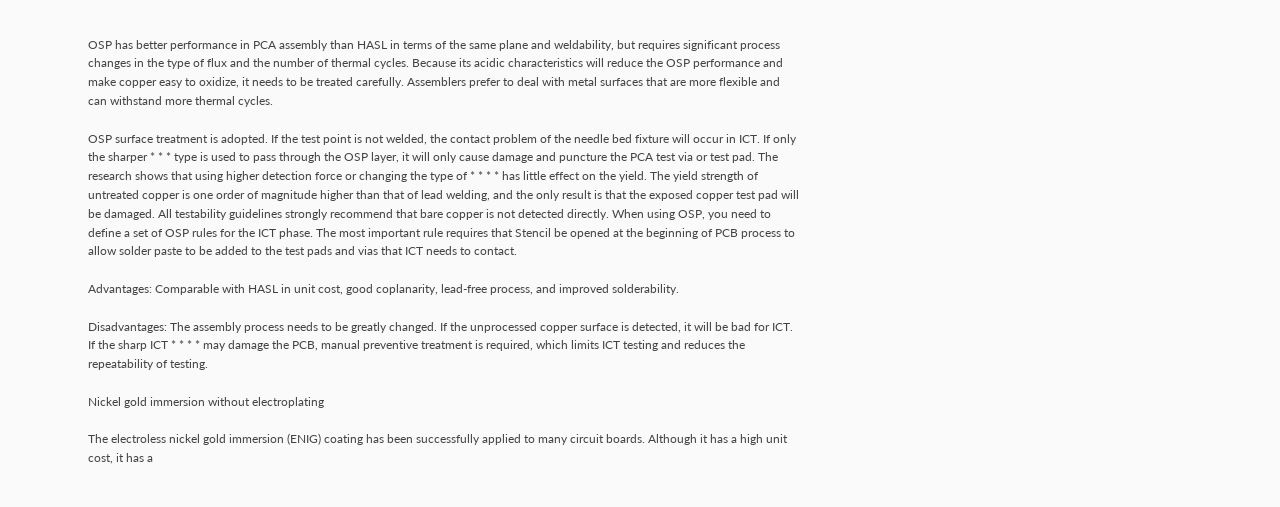OSP has better performance in PCA assembly than HASL in terms of the same plane and weldability, but requires significant process changes in the type of flux and the number of thermal cycles. Because its acidic characteristics will reduce the OSP performance and make copper easy to oxidize, it needs to be treated carefully. Assemblers prefer to deal with metal surfaces that are more flexible and can withstand more thermal cycles.

OSP surface treatment is adopted. If the test point is not welded, the contact problem of the needle bed fixture will occur in ICT. If only the sharper * * * type is used to pass through the OSP layer, it will only cause damage and puncture the PCA test via or test pad. The research shows that using higher detection force or changing the type of * * * * has little effect on the yield. The yield strength of untreated copper is one order of magnitude higher than that of lead welding, and the only result is that the exposed copper test pad will be damaged. All testability guidelines strongly recommend that bare copper is not detected directly. When using OSP, you need to define a set of OSP rules for the ICT phase. The most important rule requires that Stencil be opened at the beginning of PCB process to allow solder paste to be added to the test pads and vias that ICT needs to contact.

Advantages: Comparable with HASL in unit cost, good coplanarity, lead-free process, and improved solderability.

Disadvantages: The assembly process needs to be greatly changed. If the unprocessed copper surface is detected, it will be bad for ICT. If the sharp ICT * * * * may damage the PCB, manual preventive treatment is required, which limits ICT testing and reduces the repeatability of testing.

Nickel gold immersion without electroplating

The electroless nickel gold immersion (ENIG) coating has been successfully applied to many circuit boards. Although it has a high unit cost, it has a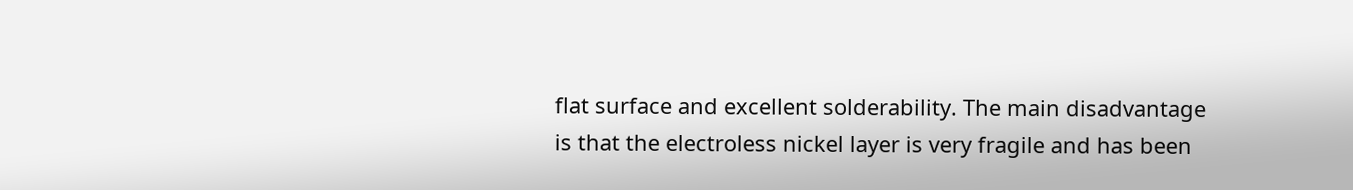flat surface and excellent solderability. The main disadvantage is that the electroless nickel layer is very fragile and has been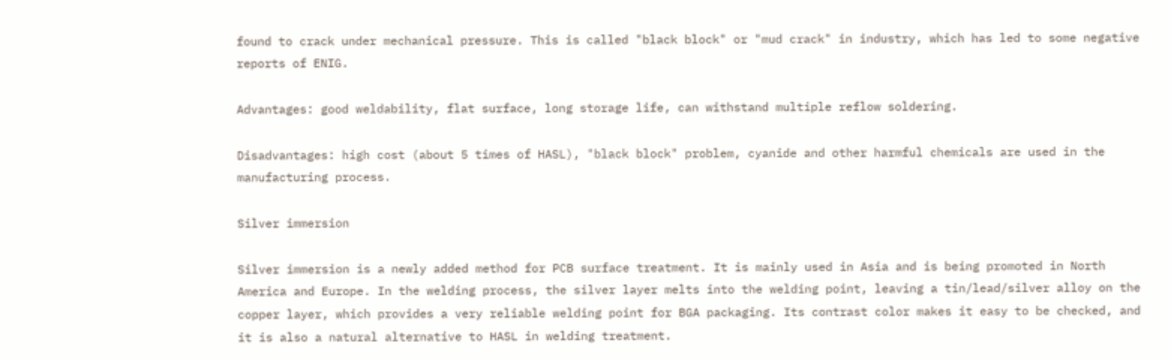found to crack under mechanical pressure. This is called "black block" or "mud crack" in industry, which has led to some negative reports of ENIG.

Advantages: good weldability, flat surface, long storage life, can withstand multiple reflow soldering.

Disadvantages: high cost (about 5 times of HASL), "black block" problem, cyanide and other harmful chemicals are used in the manufacturing process.

Silver immersion

Silver immersion is a newly added method for PCB surface treatment. It is mainly used in Asia and is being promoted in North America and Europe. In the welding process, the silver layer melts into the welding point, leaving a tin/lead/silver alloy on the copper layer, which provides a very reliable welding point for BGA packaging. Its contrast color makes it easy to be checked, and it is also a natural alternative to HASL in welding treatment.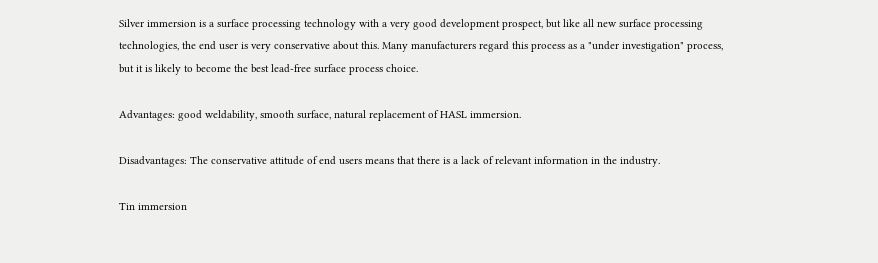Silver immersion is a surface processing technology with a very good development prospect, but like all new surface processing technologies, the end user is very conservative about this. Many manufacturers regard this process as a "under investigation" process, but it is likely to become the best lead-free surface process choice.

Advantages: good weldability, smooth surface, natural replacement of HASL immersion.

Disadvantages: The conservative attitude of end users means that there is a lack of relevant information in the industry.

Tin immersion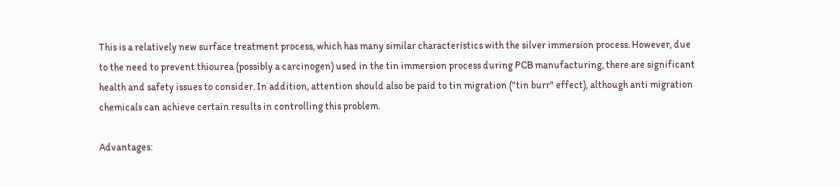This is a relatively new surface treatment process, which has many similar characteristics with the silver immersion process. However, due to the need to prevent thiourea (possibly a carcinogen) used in the tin immersion process during PCB manufacturing, there are significant health and safety issues to consider. In addition, attention should also be paid to tin migration ("tin burr" effect), although anti migration chemicals can achieve certain results in controlling this problem.

Advantages: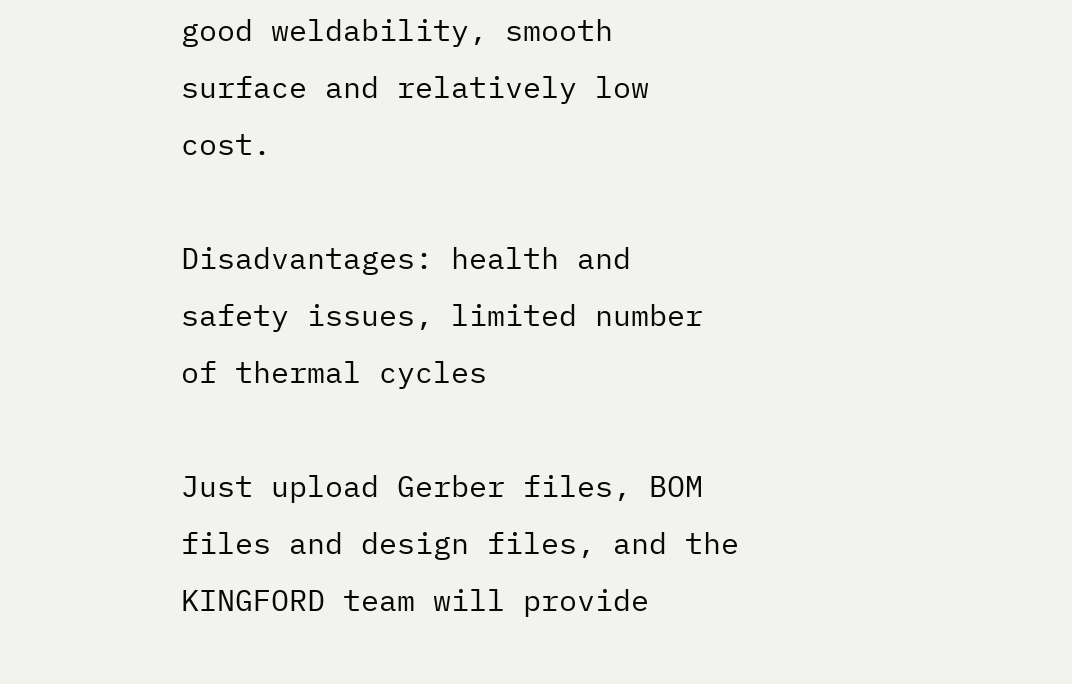good weldability, smooth surface and relatively low cost.

Disadvantages: health and safety issues, limited number of thermal cycles

Just upload Gerber files, BOM files and design files, and the KINGFORD team will provide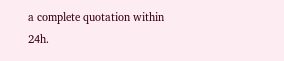a complete quotation within 24h.